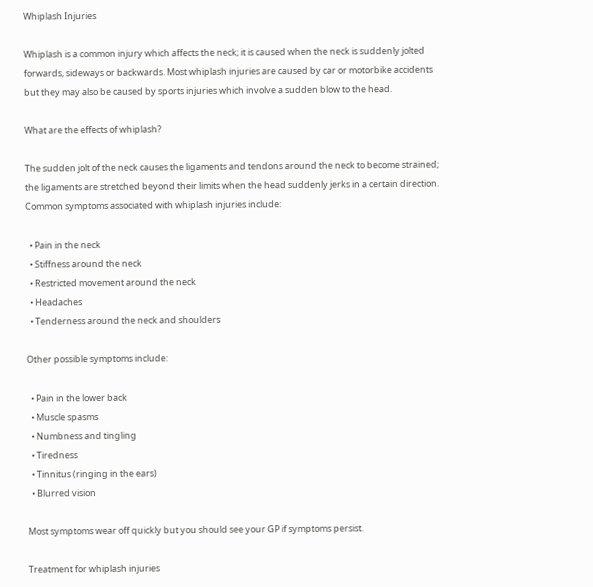Whiplash Injuries

Whiplash is a common injury which affects the neck; it is caused when the neck is suddenly jolted forwards, sideways or backwards. Most whiplash injuries are caused by car or motorbike accidents but they may also be caused by sports injuries which involve a sudden blow to the head.

What are the effects of whiplash?

The sudden jolt of the neck causes the ligaments and tendons around the neck to become strained; the ligaments are stretched beyond their limits when the head suddenly jerks in a certain direction. Common symptoms associated with whiplash injuries include:

  • Pain in the neck
  • Stiffness around the neck
  • Restricted movement around the neck
  • Headaches
  • Tenderness around the neck and shoulders

Other possible symptoms include:

  • Pain in the lower back
  • Muscle spasms
  • Numbness and tingling
  • Tiredness
  • Tinnitus (ringing in the ears)
  • Blurred vision

Most symptoms wear off quickly but you should see your GP if symptoms persist.

Treatment for whiplash injuries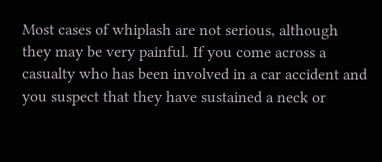Most cases of whiplash are not serious, although they may be very painful. If you come across a casualty who has been involved in a car accident and you suspect that they have sustained a neck or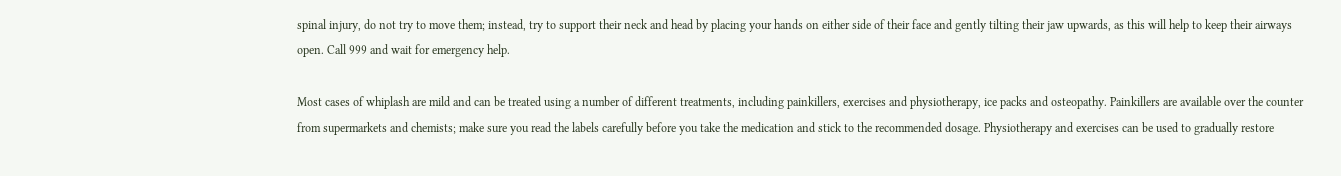spinal injury, do not try to move them; instead, try to support their neck and head by placing your hands on either side of their face and gently tilting their jaw upwards, as this will help to keep their airways open. Call 999 and wait for emergency help.

Most cases of whiplash are mild and can be treated using a number of different treatments, including painkillers, exercises and physiotherapy, ice packs and osteopathy. Painkillers are available over the counter from supermarkets and chemists; make sure you read the labels carefully before you take the medication and stick to the recommended dosage. Physiotherapy and exercises can be used to gradually restore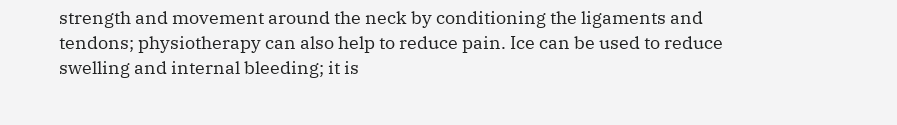strength and movement around the neck by conditioning the ligaments and tendons; physiotherapy can also help to reduce pain. Ice can be used to reduce swelling and internal bleeding; it is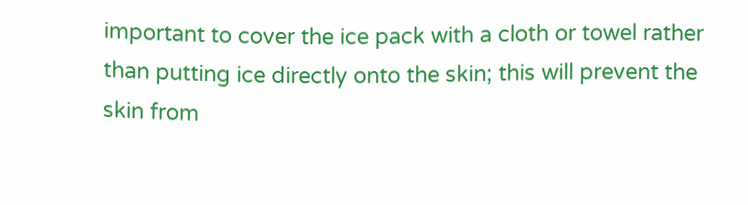important to cover the ice pack with a cloth or towel rather than putting ice directly onto the skin; this will prevent the skin from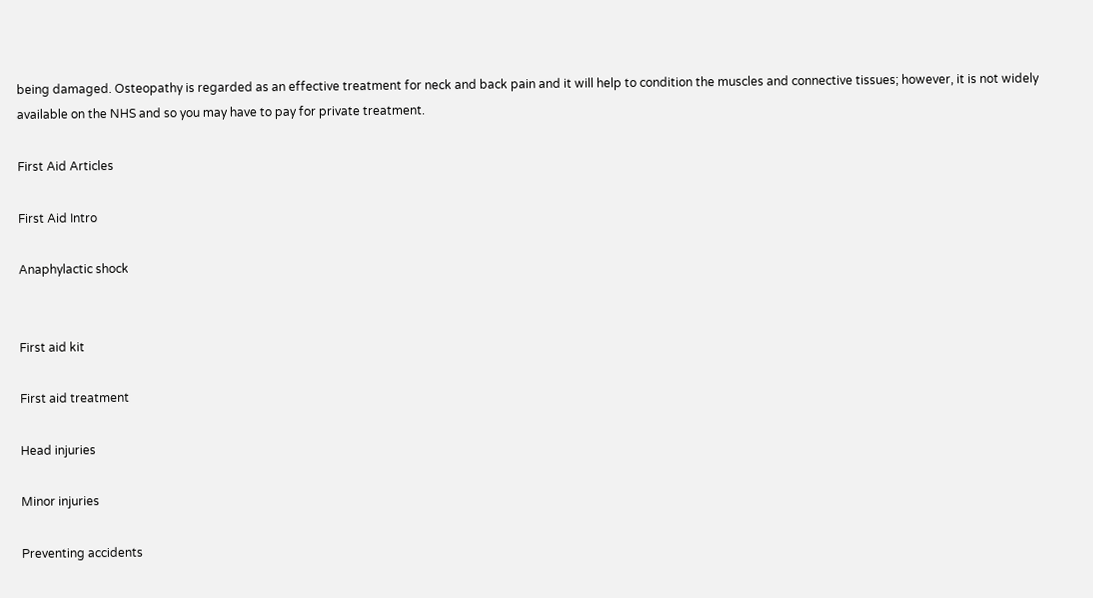being damaged. Osteopathy is regarded as an effective treatment for neck and back pain and it will help to condition the muscles and connective tissues; however, it is not widely available on the NHS and so you may have to pay for private treatment.

First Aid Articles

First Aid Intro

Anaphylactic shock


First aid kit

First aid treatment

Head injuries

Minor injuries

Preventing accidents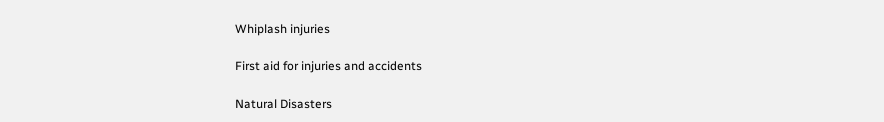Whiplash injuries

First aid for injuries and accidents

Natural Disasters